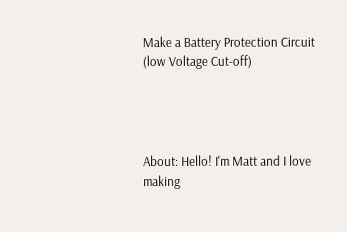Make a Battery Protection Circuit (low Voltage Cut-off)




About: Hello! I'm Matt and I love making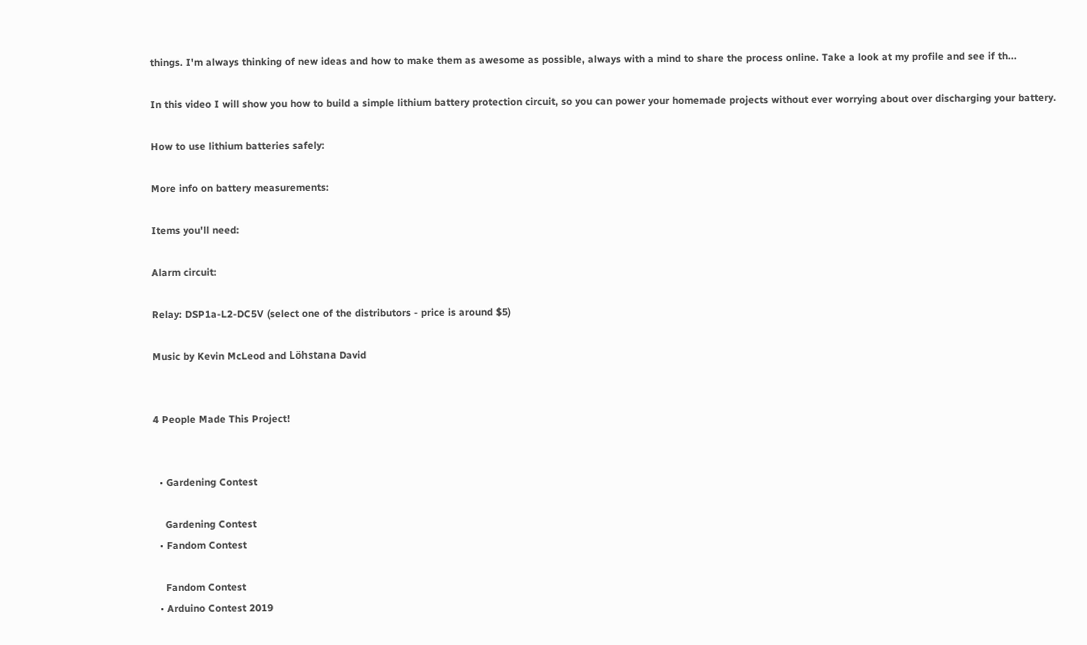things. I'm always thinking of new ideas and how to make them as awesome as possible, always with a mind to share the process online. Take a look at my profile and see if th...

In this video I will show you how to build a simple lithium battery protection circuit, so you can power your homemade projects without ever worrying about over discharging your battery.

How to use lithium batteries safely:

More info on battery measurements:

Items you'll need:

Alarm circuit:

Relay: DSP1a-L2-DC5V (select one of the distributors - price is around $5)

Music by Kevin McLeod and Löhstana David


4 People Made This Project!


  • Gardening Contest

    Gardening Contest
  • Fandom Contest

    Fandom Contest
  • Arduino Contest 2019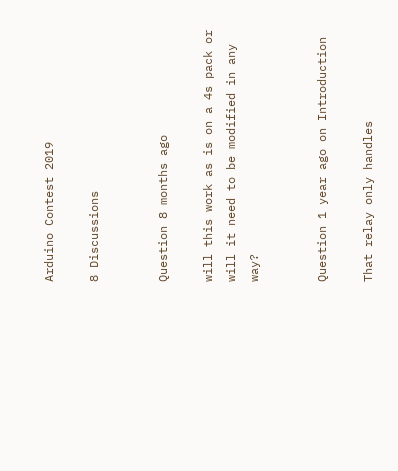Arduino Contest 2019

8 Discussions


Question 8 months ago

will this work as is on a 4s pack or will it need to be modified in any way?


Question 1 year ago on Introduction

That relay only handles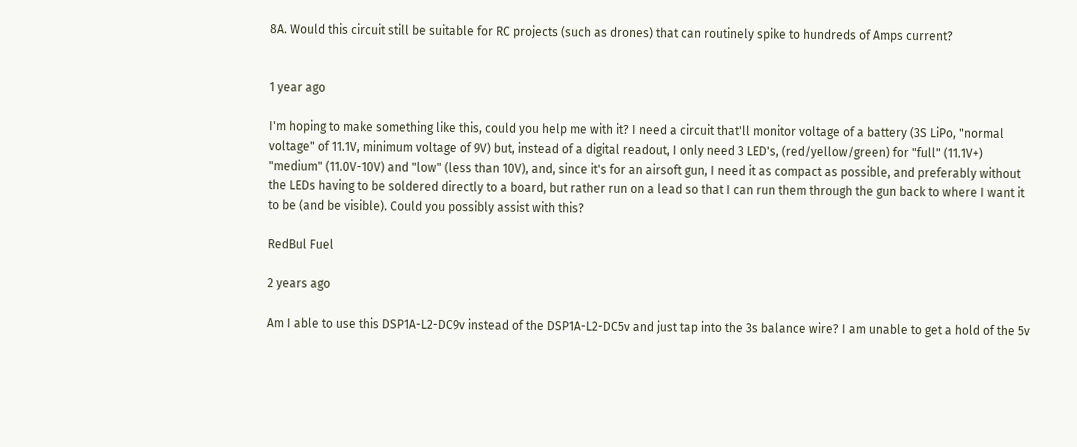8A. Would this circuit still be suitable for RC projects (such as drones) that can routinely spike to hundreds of Amps current?


1 year ago

I'm hoping to make something like this, could you help me with it? I need a circuit that'll monitor voltage of a battery (3S LiPo, "normal voltage" of 11.1V, minimum voltage of 9V) but, instead of a digital readout, I only need 3 LED's, (red/yellow/green) for "full" (11.1V+) "medium" (11.0V-10V) and "low" (less than 10V), and, since it's for an airsoft gun, I need it as compact as possible, and preferably without the LEDs having to be soldered directly to a board, but rather run on a lead so that I can run them through the gun back to where I want it to be (and be visible). Could you possibly assist with this?

RedBul Fuel

2 years ago

Am I able to use this DSP1A-L2-DC9v instead of the DSP1A-L2-DC5v and just tap into the 3s balance wire? I am unable to get a hold of the 5v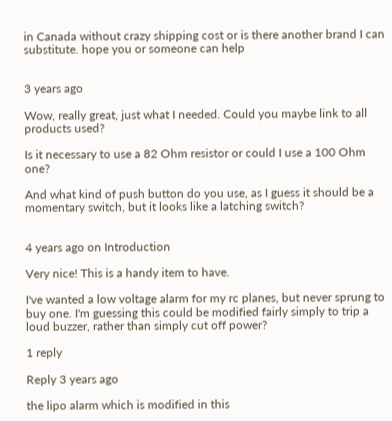in Canada without crazy shipping cost or is there another brand I can substitute. hope you or someone can help


3 years ago

Wow, really great, just what I needed. Could you maybe link to all products used?

Is it necessary to use a 82 Ohm resistor or could I use a 100 Ohm one?

And what kind of push button do you use, as I guess it should be a momentary switch, but it looks like a latching switch?


4 years ago on Introduction

Very nice! This is a handy item to have.

I've wanted a low voltage alarm for my rc planes, but never sprung to buy one. I'm guessing this could be modified fairly simply to trip a loud buzzer, rather than simply cut off power?

1 reply

Reply 3 years ago

the lipo alarm which is modified in this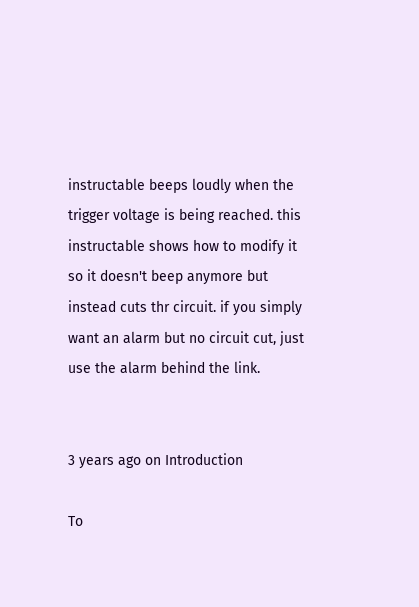instructable beeps loudly when the trigger voltage is being reached. this instructable shows how to modify it so it doesn't beep anymore but instead cuts thr circuit. if you simply want an alarm but no circuit cut, just use the alarm behind the link.


3 years ago on Introduction

To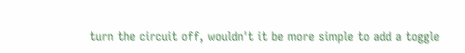turn the circuit off, wouldn't it be more simple to add a toggle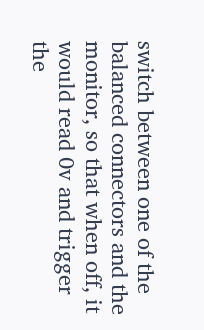switch between one of the balanced connectors and the monitor, so that when off, it would read 0v and trigger the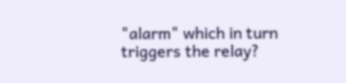"alarm" which in turn triggers the relay?